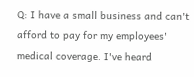Q: I have a small business and can't afford to pay for my employees' medical coverage. I've heard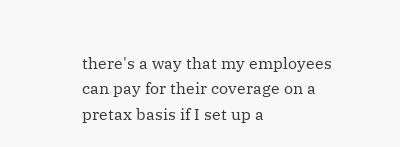there's a way that my employees can pay for their coverage on a pretax basis if I set up a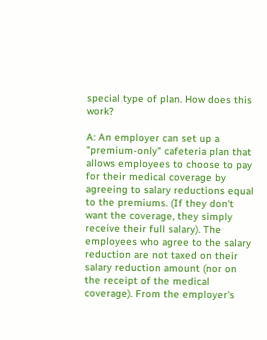special type of plan. How does this work?

A: An employer can set up a "premium-only" cafeteria plan that allows employees to choose to pay for their medical coverage by agreeing to salary reductions equal to the premiums. (If they don't want the coverage, they simply receive their full salary). The employees who agree to the salary reduction are not taxed on their salary reduction amount (nor on the receipt of the medical coverage). From the employer's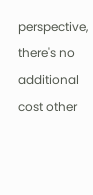perspective, there's no additional cost other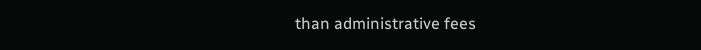than administrative fees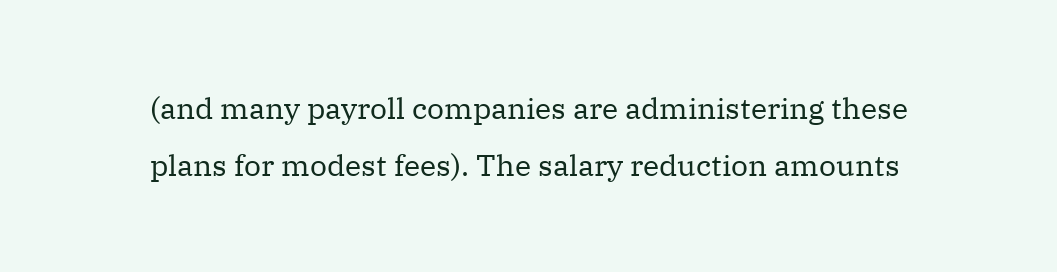(and many payroll companies are administering these plans for modest fees). The salary reduction amounts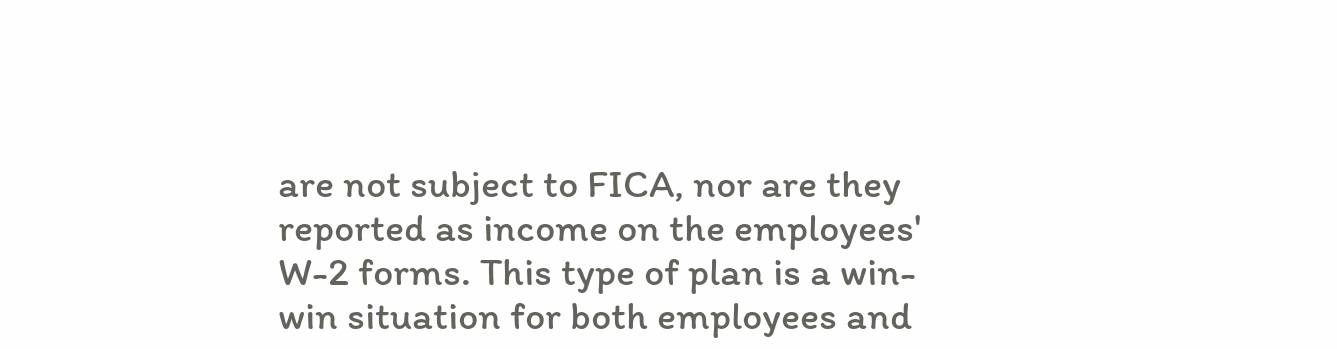are not subject to FICA, nor are they reported as income on the employees' W-2 forms. This type of plan is a win-win situation for both employees and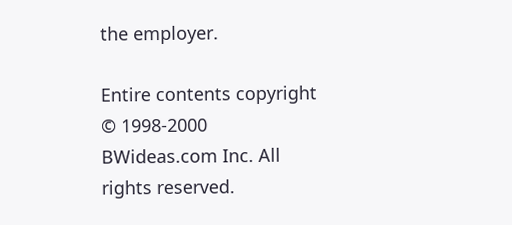the employer.

Entire contents copyright © 1998-2000 BWideas.com Inc. All rights reserved.